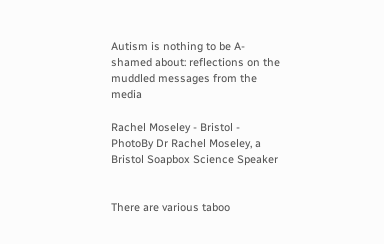Autism is nothing to be A-shamed about: reflections on the muddled messages from the media

Rachel Moseley - Bristol - PhotoBy Dr Rachel Moseley, a Bristol Soapbox Science Speaker


There are various taboo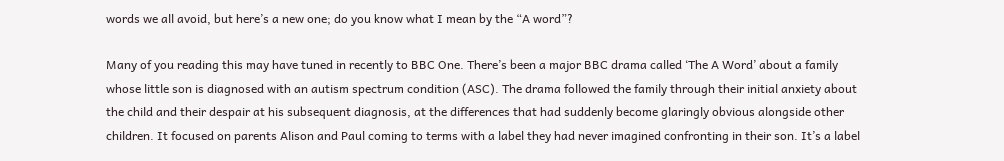words we all avoid, but here’s a new one; do you know what I mean by the “A word”?

Many of you reading this may have tuned in recently to BBC One. There’s been a major BBC drama called ‘The A Word’ about a family whose little son is diagnosed with an autism spectrum condition (ASC). The drama followed the family through their initial anxiety about the child and their despair at his subsequent diagnosis, at the differences that had suddenly become glaringly obvious alongside other children. It focused on parents Alison and Paul coming to terms with a label they had never imagined confronting in their son. It’s a label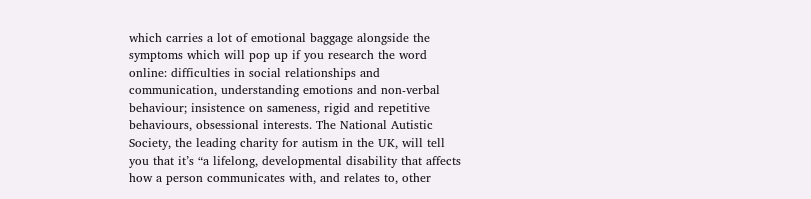which carries a lot of emotional baggage alongside the symptoms which will pop up if you research the word online: difficulties in social relationships and communication, understanding emotions and non-verbal behaviour; insistence on sameness, rigid and repetitive behaviours, obsessional interests. The National Autistic Society, the leading charity for autism in the UK, will tell you that it’s “a lifelong, developmental disability that affects how a person communicates with, and relates to, other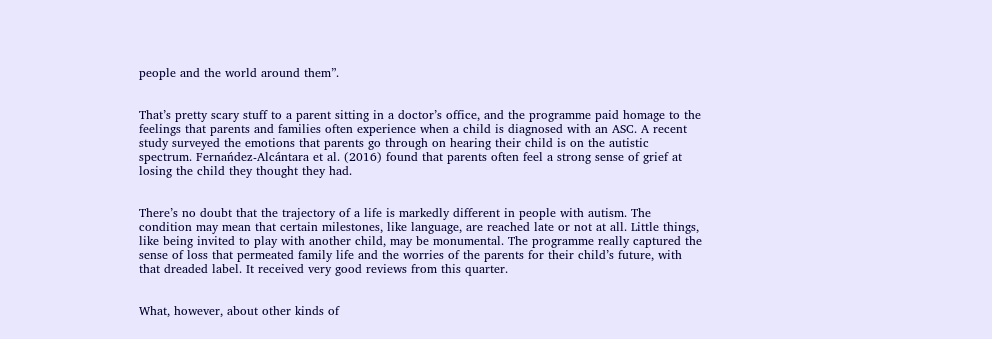people and the world around them”.


That’s pretty scary stuff to a parent sitting in a doctor’s office, and the programme paid homage to the feelings that parents and families often experience when a child is diagnosed with an ASC. A recent study surveyed the emotions that parents go through on hearing their child is on the autistic spectrum. Fernańdez-Alcántara et al. (2016) found that parents often feel a strong sense of grief at losing the child they thought they had.


There’s no doubt that the trajectory of a life is markedly different in people with autism. The condition may mean that certain milestones, like language, are reached late or not at all. Little things, like being invited to play with another child, may be monumental. The programme really captured the sense of loss that permeated family life and the worries of the parents for their child’s future, with that dreaded label. It received very good reviews from this quarter.


What, however, about other kinds of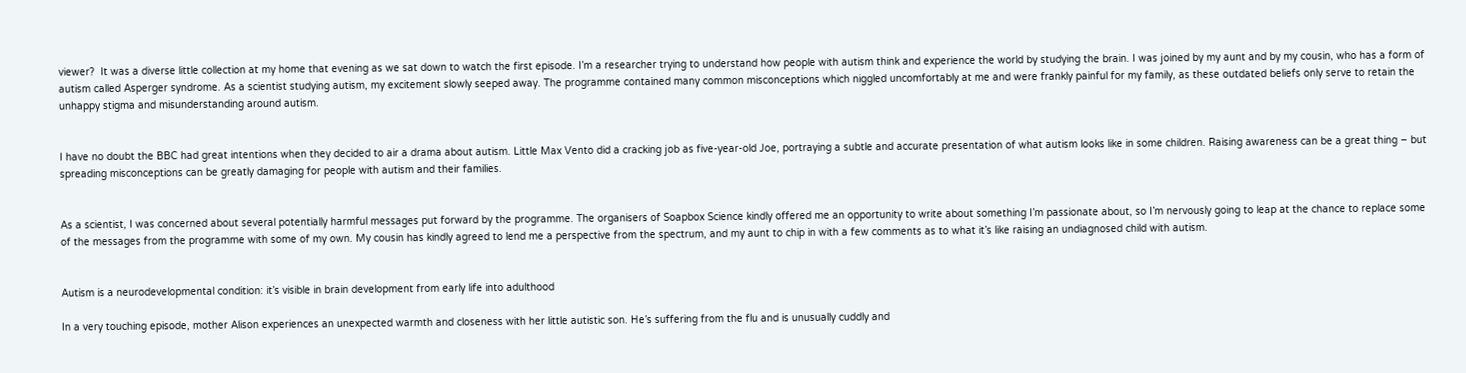viewer?  It was a diverse little collection at my home that evening as we sat down to watch the first episode. I’m a researcher trying to understand how people with autism think and experience the world by studying the brain. I was joined by my aunt and by my cousin, who has a form of autism called Asperger syndrome. As a scientist studying autism, my excitement slowly seeped away. The programme contained many common misconceptions which niggled uncomfortably at me and were frankly painful for my family, as these outdated beliefs only serve to retain the unhappy stigma and misunderstanding around autism.


I have no doubt the BBC had great intentions when they decided to air a drama about autism. Little Max Vento did a cracking job as five-year-old Joe, portraying a subtle and accurate presentation of what autism looks like in some children. Raising awareness can be a great thing – but spreading misconceptions can be greatly damaging for people with autism and their families.


As a scientist, I was concerned about several potentially harmful messages put forward by the programme. The organisers of Soapbox Science kindly offered me an opportunity to write about something I’m passionate about, so I’m nervously going to leap at the chance to replace some of the messages from the programme with some of my own. My cousin has kindly agreed to lend me a perspective from the spectrum, and my aunt to chip in with a few comments as to what it’s like raising an undiagnosed child with autism.


Autism is a neurodevelopmental condition: it’s visible in brain development from early life into adulthood

In a very touching episode, mother Alison experiences an unexpected warmth and closeness with her little autistic son. He’s suffering from the flu and is unusually cuddly and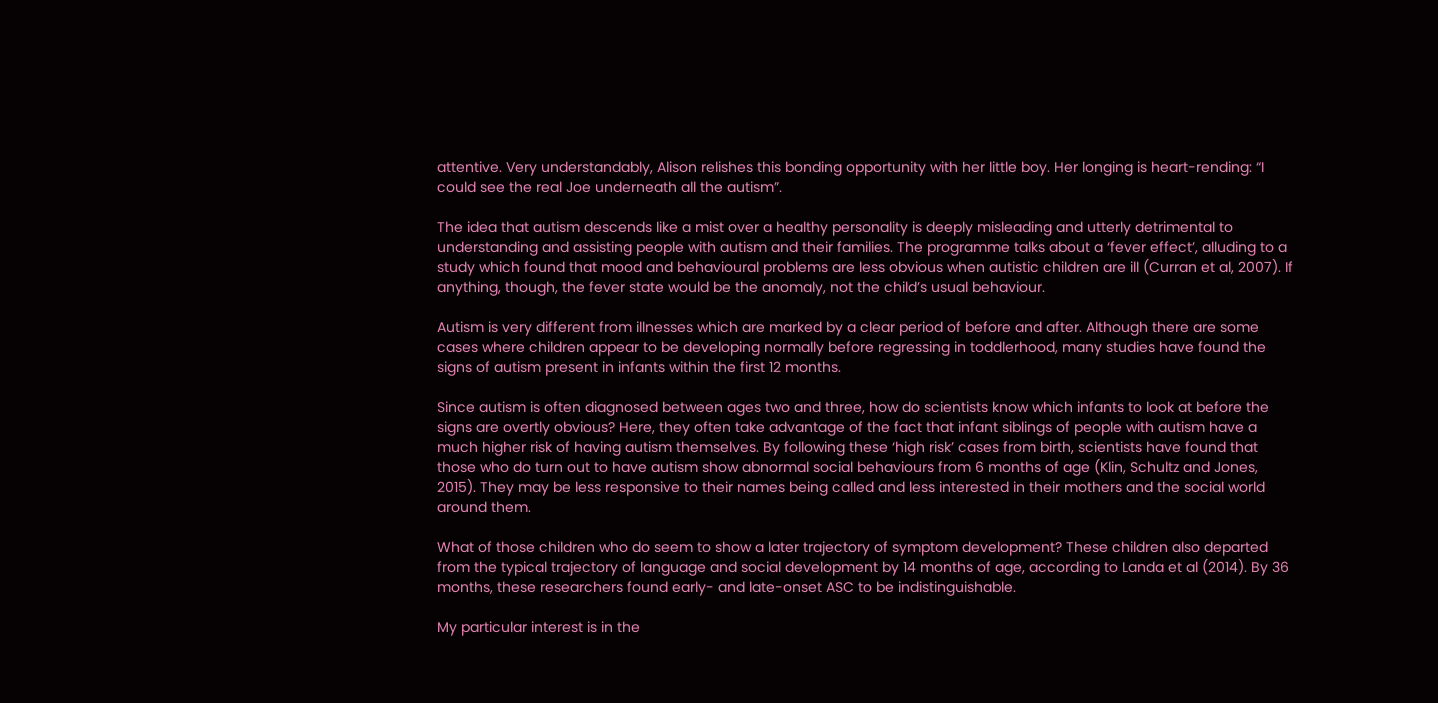attentive. Very understandably, Alison relishes this bonding opportunity with her little boy. Her longing is heart-rending: “I could see the real Joe underneath all the autism”.

The idea that autism descends like a mist over a healthy personality is deeply misleading and utterly detrimental to understanding and assisting people with autism and their families. The programme talks about a ‘fever effect’, alluding to a study which found that mood and behavioural problems are less obvious when autistic children are ill (Curran et al, 2007). If anything, though, the fever state would be the anomaly, not the child’s usual behaviour.

Autism is very different from illnesses which are marked by a clear period of before and after. Although there are some cases where children appear to be developing normally before regressing in toddlerhood, many studies have found the signs of autism present in infants within the first 12 months.

Since autism is often diagnosed between ages two and three, how do scientists know which infants to look at before the signs are overtly obvious? Here, they often take advantage of the fact that infant siblings of people with autism have a much higher risk of having autism themselves. By following these ‘high risk’ cases from birth, scientists have found that those who do turn out to have autism show abnormal social behaviours from 6 months of age (Klin, Schultz and Jones, 2015). They may be less responsive to their names being called and less interested in their mothers and the social world around them.

What of those children who do seem to show a later trajectory of symptom development? These children also departed from the typical trajectory of language and social development by 14 months of age, according to Landa et al (2014). By 36 months, these researchers found early- and late-onset ASC to be indistinguishable.

My particular interest is in the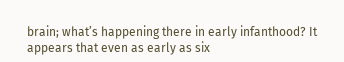brain; what’s happening there in early infanthood? It appears that even as early as six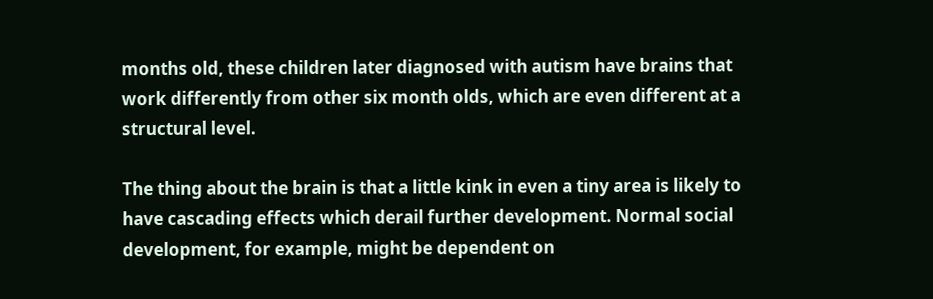months old, these children later diagnosed with autism have brains that work differently from other six month olds, which are even different at a structural level.

The thing about the brain is that a little kink in even a tiny area is likely to have cascading effects which derail further development. Normal social development, for example, might be dependent on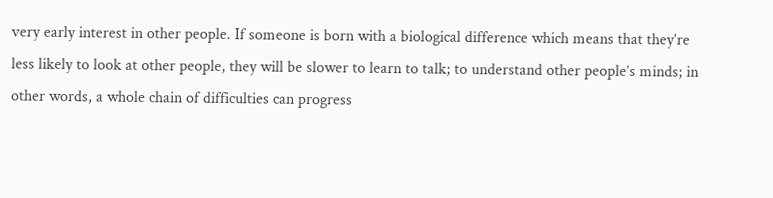very early interest in other people. If someone is born with a biological difference which means that they’re less likely to look at other people, they will be slower to learn to talk; to understand other people’s minds; in other words, a whole chain of difficulties can progress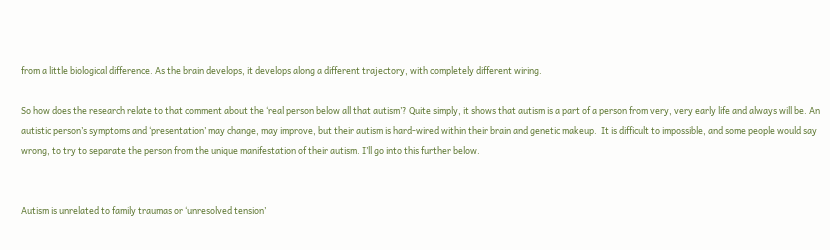from a little biological difference. As the brain develops, it develops along a different trajectory, with completely different wiring.

So how does the research relate to that comment about the ‘real person below all that autism’? Quite simply, it shows that autism is a part of a person from very, very early life and always will be. An autistic person’s symptoms and ‘presentation’ may change, may improve, but their autism is hard-wired within their brain and genetic makeup.  It is difficult to impossible, and some people would say wrong, to try to separate the person from the unique manifestation of their autism. I’ll go into this further below.


Autism is unrelated to family traumas or ‘unresolved tension’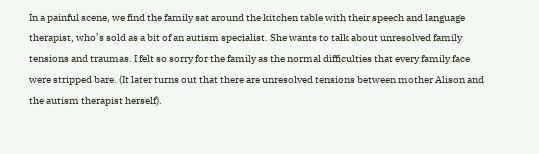In a painful scene, we find the family sat around the kitchen table with their speech and language therapist, who’s sold as a bit of an autism specialist. She wants to talk about unresolved family tensions and traumas. I felt so sorry for the family as the normal difficulties that every family face were stripped bare. (It later turns out that there are unresolved tensions between mother Alison and the autism therapist herself).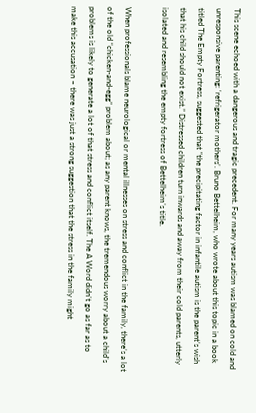This scene echoed with a dangerous and tragic precedent. For many years autism was blamed on cold and unresponsive parenting: ‘refrigerator mothers’. Bruno Bettelheim, who wrote about this topic in a book titled The Empty Fortress, suggested that “the precipitating factor in infantile autism is the parent’s wish that his child should not exist.” Distressed children turn inwards and away from their cold parents, utterly isolated and resembling the empty fortress of Bettelheim’s title.

When professionals blame neurological or mental illnesses on stress and conflict in the family, there’s a lot of the old “chicken-and-egg” problem about; as any parent knows, the tremendous worry about a child’s problems is likely to generate a lot of that stress and conflict itself. The A Word didn’t go as far as to make this accusation – there was just a strong suggestion that the stress in the family might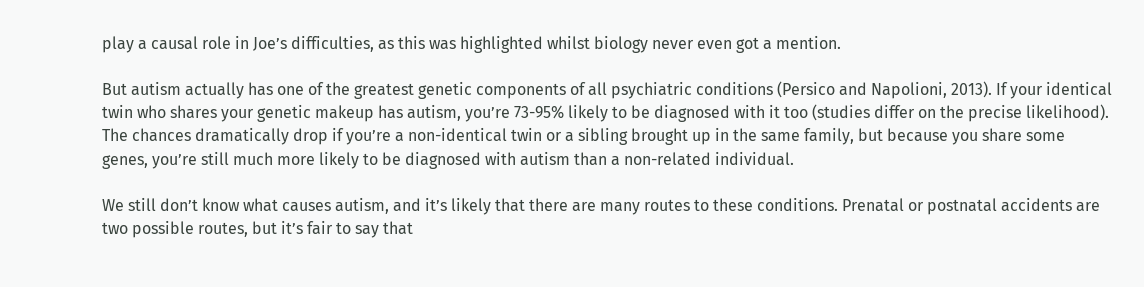play a causal role in Joe’s difficulties, as this was highlighted whilst biology never even got a mention.

But autism actually has one of the greatest genetic components of all psychiatric conditions (Persico and Napolioni, 2013). If your identical twin who shares your genetic makeup has autism, you’re 73-95% likely to be diagnosed with it too (studies differ on the precise likelihood). The chances dramatically drop if you’re a non-identical twin or a sibling brought up in the same family, but because you share some genes, you’re still much more likely to be diagnosed with autism than a non-related individual.

We still don’t know what causes autism, and it’s likely that there are many routes to these conditions. Prenatal or postnatal accidents are two possible routes, but it’s fair to say that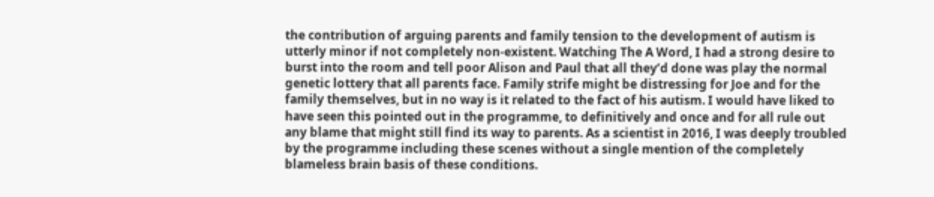the contribution of arguing parents and family tension to the development of autism is utterly minor if not completely non-existent. Watching The A Word, I had a strong desire to burst into the room and tell poor Alison and Paul that all they’d done was play the normal genetic lottery that all parents face. Family strife might be distressing for Joe and for the family themselves, but in no way is it related to the fact of his autism. I would have liked to have seen this pointed out in the programme, to definitively and once and for all rule out any blame that might still find its way to parents. As a scientist in 2016, I was deeply troubled by the programme including these scenes without a single mention of the completely blameless brain basis of these conditions.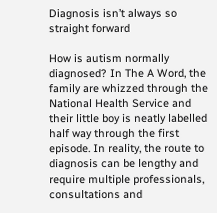Diagnosis isn’t always so straight forward

How is autism normally diagnosed? In The A Word, the family are whizzed through the National Health Service and their little boy is neatly labelled half way through the first episode. In reality, the route to diagnosis can be lengthy and require multiple professionals, consultations and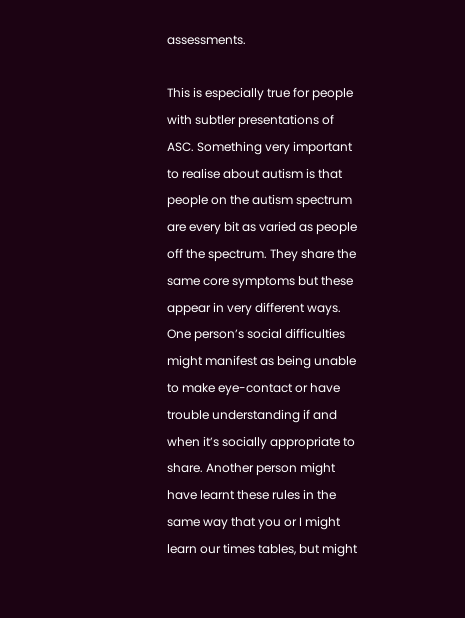assessments.

This is especially true for people with subtler presentations of ASC. Something very important to realise about autism is that people on the autism spectrum are every bit as varied as people off the spectrum. They share the same core symptoms but these appear in very different ways. One person’s social difficulties might manifest as being unable to make eye-contact or have trouble understanding if and when it’s socially appropriate to share. Another person might have learnt these rules in the same way that you or I might learn our times tables, but might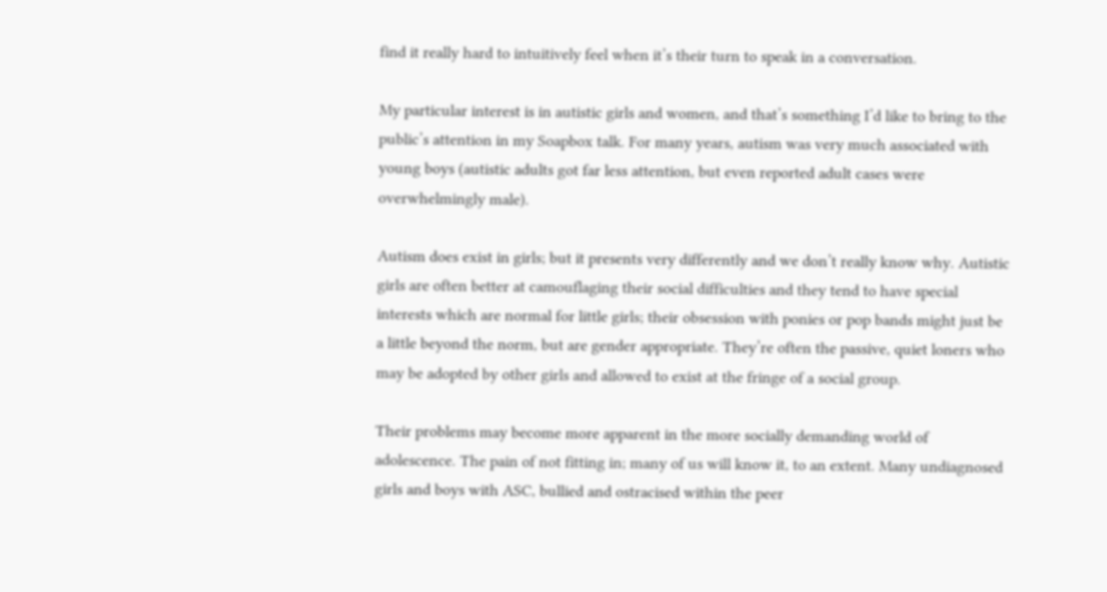find it really hard to intuitively feel when it’s their turn to speak in a conversation.

My particular interest is in autistic girls and women, and that’s something I’d like to bring to the public’s attention in my Soapbox talk. For many years, autism was very much associated with young boys (autistic adults got far less attention, but even reported adult cases were overwhelmingly male).

Autism does exist in girls; but it presents very differently and we don’t really know why. Autistic girls are often better at camouflaging their social difficulties and they tend to have special interests which are normal for little girls; their obsession with ponies or pop bands might just be a little beyond the norm, but are gender appropriate. They’re often the passive, quiet loners who may be adopted by other girls and allowed to exist at the fringe of a social group.

Their problems may become more apparent in the more socially demanding world of adolescence. The pain of not fitting in; many of us will know it, to an extent. Many undiagnosed girls and boys with ASC, bullied and ostracised within the peer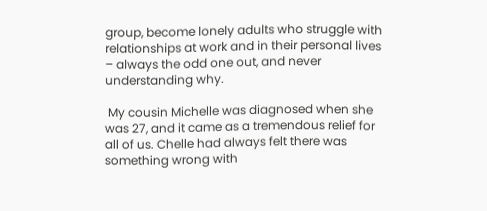group, become lonely adults who struggle with relationships at work and in their personal lives – always the odd one out, and never understanding why.

 My cousin Michelle was diagnosed when she was 27, and it came as a tremendous relief for all of us. Chelle had always felt there was something wrong with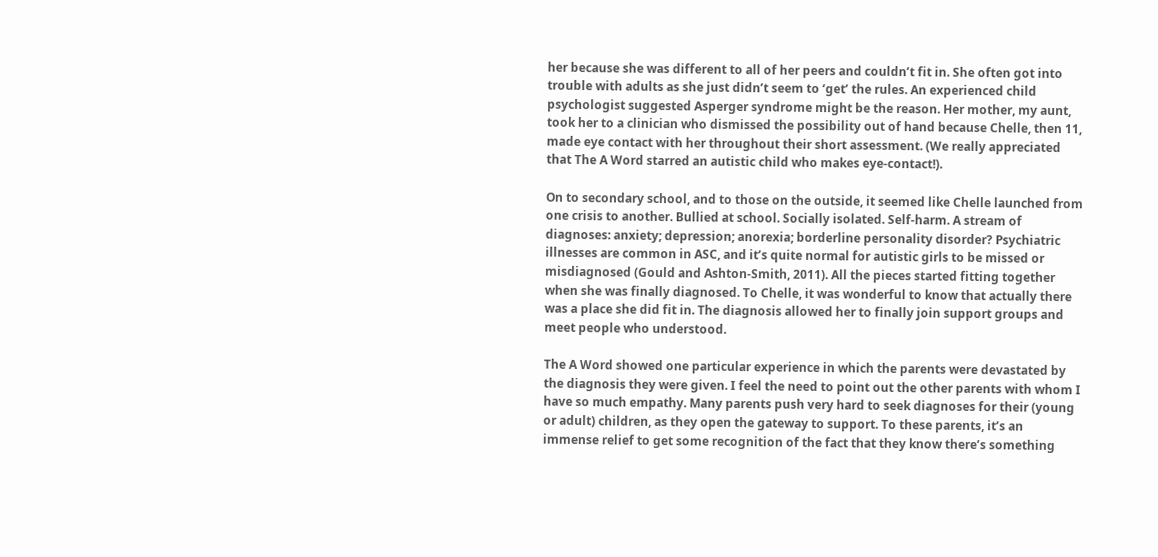her because she was different to all of her peers and couldn’t fit in. She often got into trouble with adults as she just didn’t seem to ‘get’ the rules. An experienced child psychologist suggested Asperger syndrome might be the reason. Her mother, my aunt, took her to a clinician who dismissed the possibility out of hand because Chelle, then 11, made eye contact with her throughout their short assessment. (We really appreciated that The A Word starred an autistic child who makes eye-contact!).

On to secondary school, and to those on the outside, it seemed like Chelle launched from one crisis to another. Bullied at school. Socially isolated. Self-harm. A stream of diagnoses: anxiety; depression; anorexia; borderline personality disorder? Psychiatric illnesses are common in ASC, and it’s quite normal for autistic girls to be missed or misdiagnosed (Gould and Ashton-Smith, 2011). All the pieces started fitting together when she was finally diagnosed. To Chelle, it was wonderful to know that actually there was a place she did fit in. The diagnosis allowed her to finally join support groups and meet people who understood.

The A Word showed one particular experience in which the parents were devastated by the diagnosis they were given. I feel the need to point out the other parents with whom I have so much empathy. Many parents push very hard to seek diagnoses for their (young or adult) children, as they open the gateway to support. To these parents, it’s an immense relief to get some recognition of the fact that they know there’s something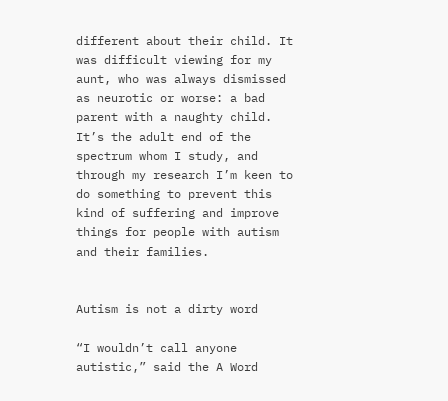different about their child. It was difficult viewing for my aunt, who was always dismissed as neurotic or worse: a bad parent with a naughty child. It’s the adult end of the spectrum whom I study, and through my research I’m keen to do something to prevent this kind of suffering and improve things for people with autism and their families.


Autism is not a dirty word

“I wouldn’t call anyone autistic,” said the A Word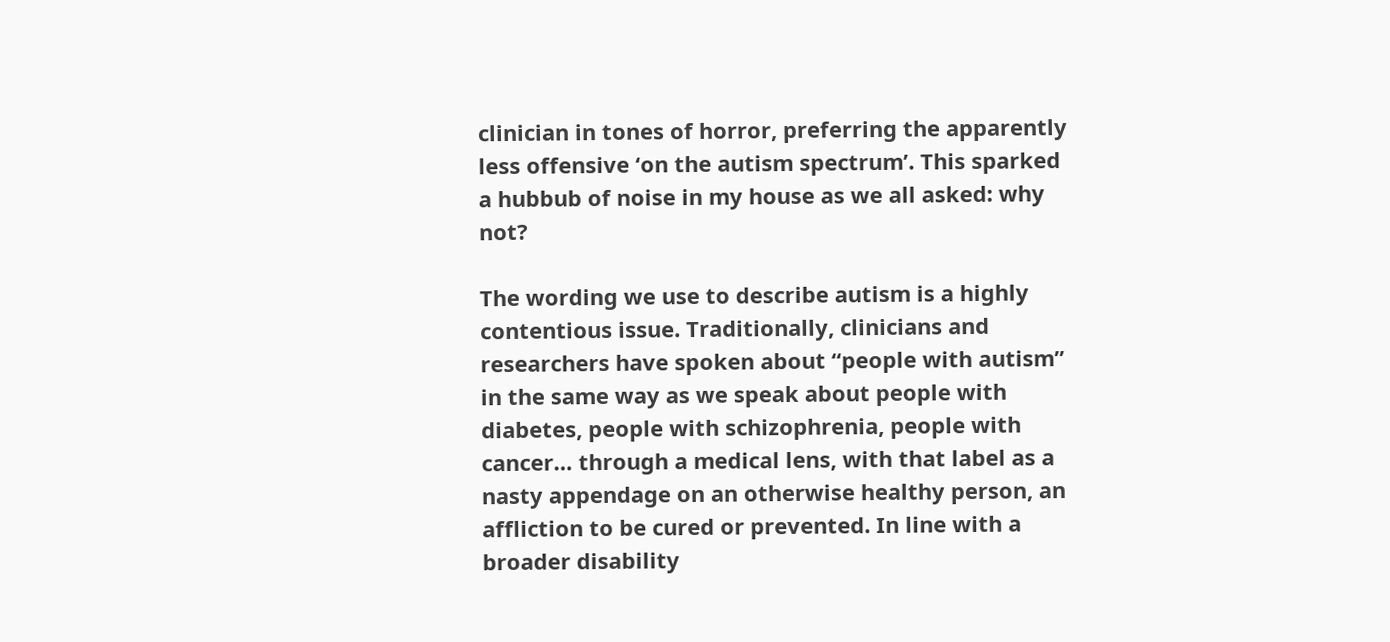clinician in tones of horror, preferring the apparently less offensive ‘on the autism spectrum’. This sparked a hubbub of noise in my house as we all asked: why not?

The wording we use to describe autism is a highly contentious issue. Traditionally, clinicians and researchers have spoken about “people with autism” in the same way as we speak about people with diabetes, people with schizophrenia, people with cancer… through a medical lens, with that label as a nasty appendage on an otherwise healthy person, an affliction to be cured or prevented. In line with a broader disability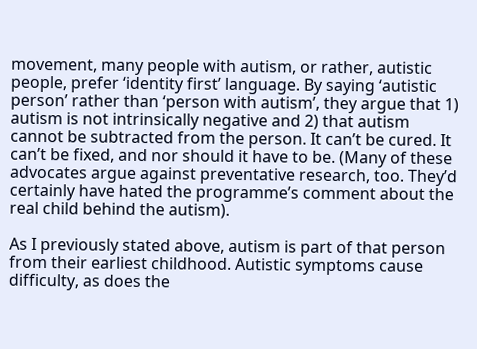movement, many people with autism, or rather, autistic people, prefer ‘identity first’ language. By saying ‘autistic person’ rather than ‘person with autism’, they argue that 1) autism is not intrinsically negative and 2) that autism cannot be subtracted from the person. It can’t be cured. It can’t be fixed, and nor should it have to be. (Many of these advocates argue against preventative research, too. They’d certainly have hated the programme’s comment about the real child behind the autism).

As I previously stated above, autism is part of that person from their earliest childhood. Autistic symptoms cause difficulty, as does the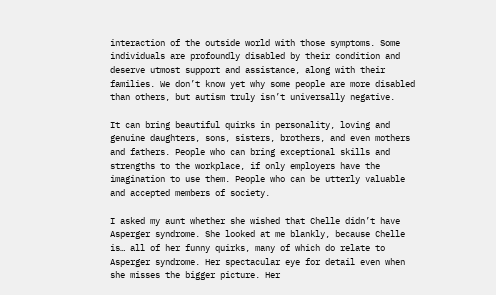interaction of the outside world with those symptoms. Some individuals are profoundly disabled by their condition and deserve utmost support and assistance, along with their families. We don’t know yet why some people are more disabled than others, but autism truly isn’t universally negative.

It can bring beautiful quirks in personality, loving and genuine daughters, sons, sisters, brothers, and even mothers and fathers. People who can bring exceptional skills and strengths to the workplace, if only employers have the imagination to use them. People who can be utterly valuable and accepted members of society.

I asked my aunt whether she wished that Chelle didn’t have Asperger syndrome. She looked at me blankly, because Chelle is… all of her funny quirks, many of which do relate to Asperger syndrome. Her spectacular eye for detail even when she misses the bigger picture. Her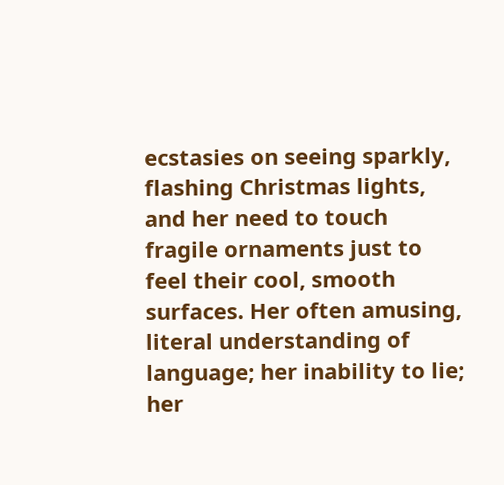ecstasies on seeing sparkly, flashing Christmas lights, and her need to touch fragile ornaments just to feel their cool, smooth surfaces. Her often amusing, literal understanding of language; her inability to lie; her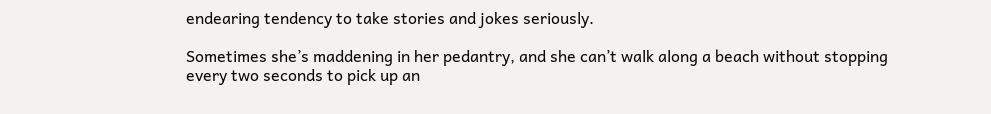endearing tendency to take stories and jokes seriously.

Sometimes she’s maddening in her pedantry, and she can’t walk along a beach without stopping every two seconds to pick up an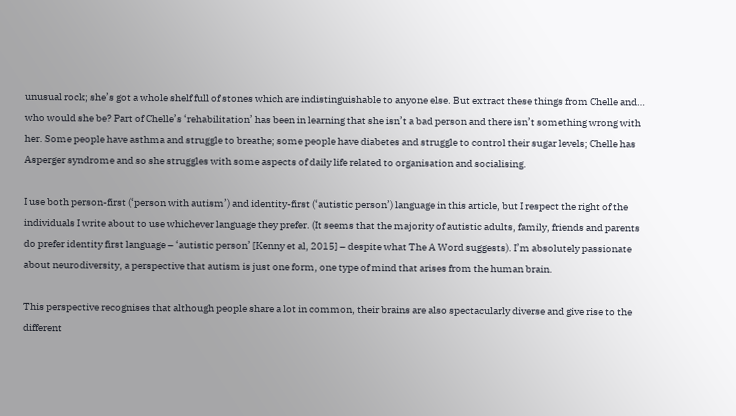unusual rock; she’s got a whole shelf full of stones which are indistinguishable to anyone else. But extract these things from Chelle and… who would she be? Part of Chelle’s ‘rehabilitation’ has been in learning that she isn’t a bad person and there isn’t something wrong with her. Some people have asthma and struggle to breathe; some people have diabetes and struggle to control their sugar levels; Chelle has Asperger syndrome and so she struggles with some aspects of daily life related to organisation and socialising.

I use both person-first (‘person with autism’) and identity-first (‘autistic person’) language in this article, but I respect the right of the individuals I write about to use whichever language they prefer. (It seems that the majority of autistic adults, family, friends and parents do prefer identity first language – ‘autistic person’ [Kenny et al, 2015] – despite what The A Word suggests). I’m absolutely passionate about neurodiversity, a perspective that autism is just one form, one type of mind that arises from the human brain.

This perspective recognises that although people share a lot in common, their brains are also spectacularly diverse and give rise to the different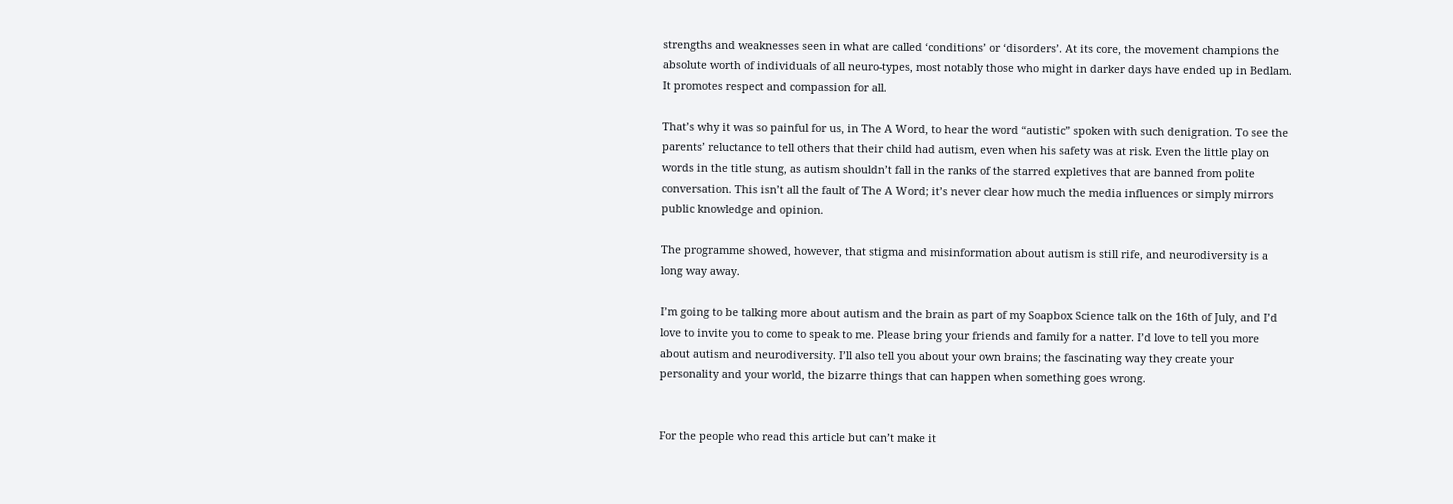strengths and weaknesses seen in what are called ‘conditions’ or ‘disorders’. At its core, the movement champions the absolute worth of individuals of all neuro-types, most notably those who might in darker days have ended up in Bedlam. It promotes respect and compassion for all.

That’s why it was so painful for us, in The A Word, to hear the word “autistic” spoken with such denigration. To see the parents’ reluctance to tell others that their child had autism, even when his safety was at risk. Even the little play on words in the title stung, as autism shouldn’t fall in the ranks of the starred expletives that are banned from polite conversation. This isn’t all the fault of The A Word; it’s never clear how much the media influences or simply mirrors public knowledge and opinion.

The programme showed, however, that stigma and misinformation about autism is still rife, and neurodiversity is a long way away.

I’m going to be talking more about autism and the brain as part of my Soapbox Science talk on the 16th of July, and I’d love to invite you to come to speak to me. Please bring your friends and family for a natter. I’d love to tell you more about autism and neurodiversity. I’ll also tell you about your own brains; the fascinating way they create your personality and your world, the bizarre things that can happen when something goes wrong.


For the people who read this article but can’t make it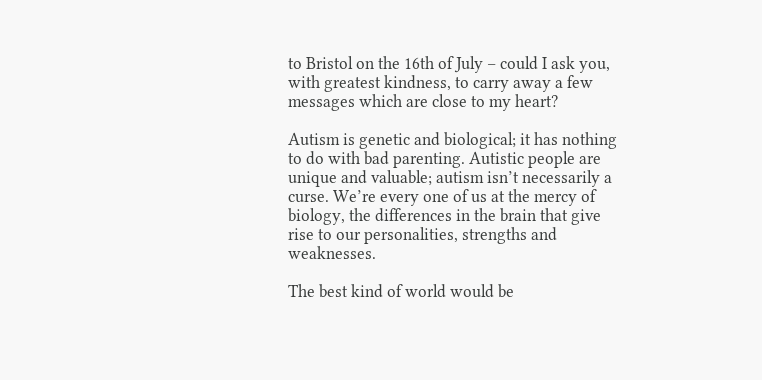to Bristol on the 16th of July – could I ask you, with greatest kindness, to carry away a few messages which are close to my heart?

Autism is genetic and biological; it has nothing to do with bad parenting. Autistic people are unique and valuable; autism isn’t necessarily a curse. We’re every one of us at the mercy of biology, the differences in the brain that give rise to our personalities, strengths and weaknesses.

The best kind of world would be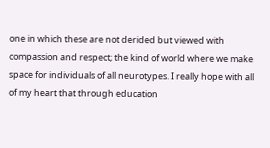one in which these are not derided but viewed with compassion and respect; the kind of world where we make space for individuals of all neurotypes. I really hope with all of my heart that through education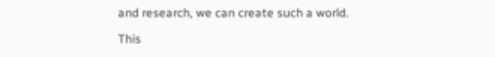and research, we can create such a world.

This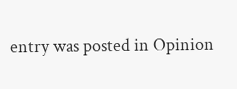entry was posted in Opinion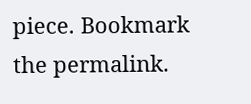piece. Bookmark the permalink.